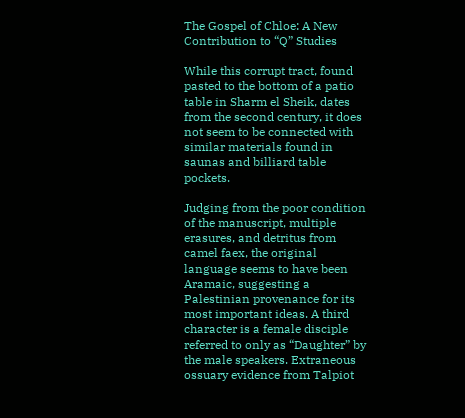The Gospel of Chloe: A New Contribution to “Q” Studies

While this corrupt tract, found pasted to the bottom of a patio table in Sharm el Sheik, dates from the second century, it does not seem to be connected with similar materials found in saunas and billiard table pockets.

Judging from the poor condition of the manuscript, multiple erasures, and detritus from camel faex, the original language seems to have been Aramaic, suggesting a Palestinian provenance for its most important ideas. A third character is a female disciple referred to only as “Daughter” by the male speakers. Extraneous ossuary evidence from Talpiot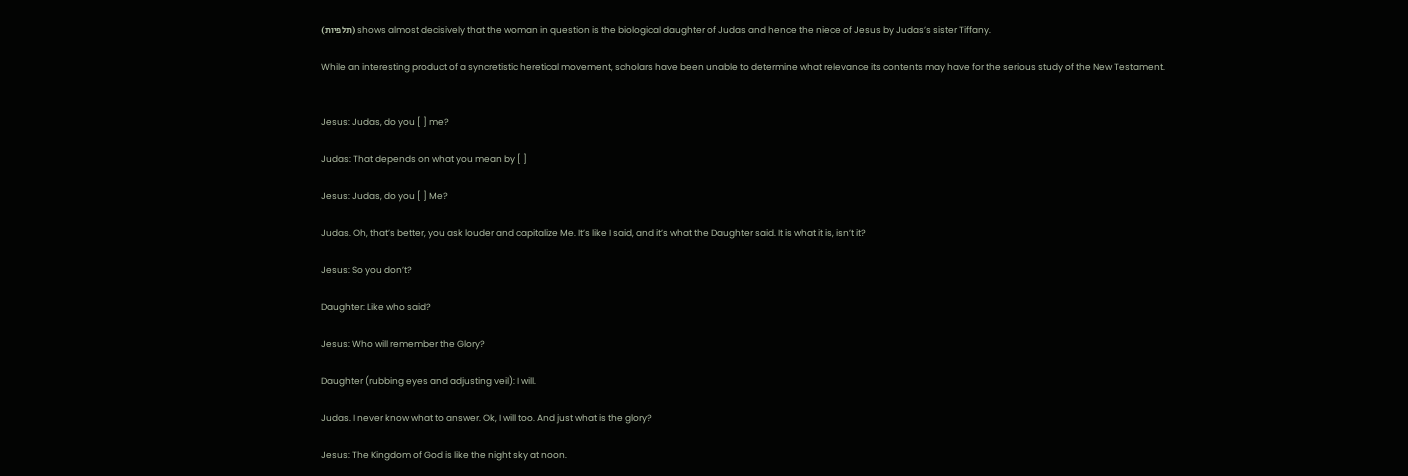(תלפיות) shows almost decisively that the woman in question is the biological daughter of Judas and hence the niece of Jesus by Judas’s sister Tiffany.

While an interesting product of a syncretistic heretical movement, scholars have been unable to determine what relevance its contents may have for the serious study of the New Testament.


Jesus: Judas, do you [ ] me?

Judas: That depends on what you mean by [ ]

Jesus: Judas, do you [ ] Me?

Judas. Oh, that’s better, you ask louder and capitalize Me. It’s like I said, and it’s what the Daughter said. It is what it is, isn’t it?

Jesus: So you don’t?

Daughter: Like who said?

Jesus: Who will remember the Glory?

Daughter (rubbing eyes and adjusting veil): I will.

Judas. I never know what to answer. Ok, I will too. And just what is the glory?

Jesus: The Kingdom of God is like the night sky at noon.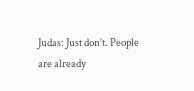Judas: Just don’t. People are already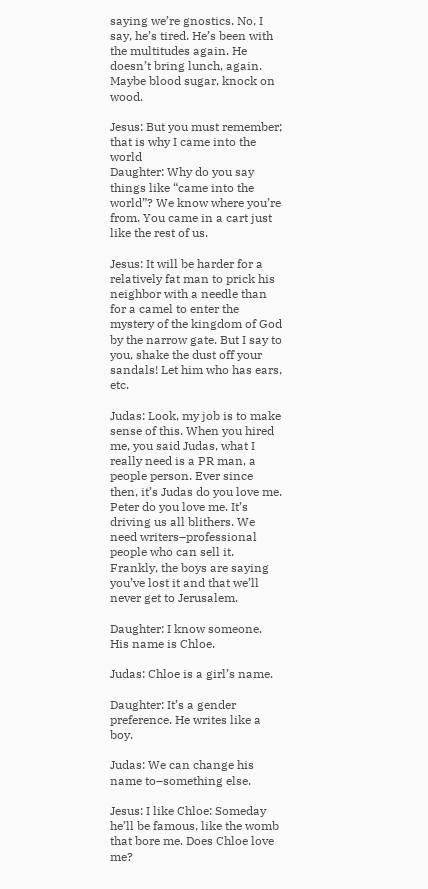saying we’re gnostics. No, I say, he’s tired. He’s been with the multitudes again. He doesn’t bring lunch, again. Maybe blood sugar, knock on wood.

Jesus: But you must remember; that is why I came into the world
Daughter: Why do you say things like “came into the world”? We know where you’re from. You came in a cart just like the rest of us.

Jesus: It will be harder for a relatively fat man to prick his neighbor with a needle than for a camel to enter the mystery of the kingdom of God by the narrow gate. But I say to you, shake the dust off your sandals! Let him who has ears, etc.

Judas: Look, my job is to make sense of this. When you hired me, you said Judas, what I really need is a PR man, a people person. Ever since then, it’s Judas do you love me. Peter do you love me. It’s driving us all blithers. We need writers–professional people who can sell it. Frankly, the boys are saying you’ve lost it and that we’ll never get to Jerusalem.

Daughter: I know someone. His name is Chloe.

Judas: Chloe is a girl’s name.

Daughter: It’s a gender preference. He writes like a boy.

Judas: We can change his name to–something else.

Jesus: I like Chloe: Someday he’ll be famous, like the womb that bore me. Does Chloe love me?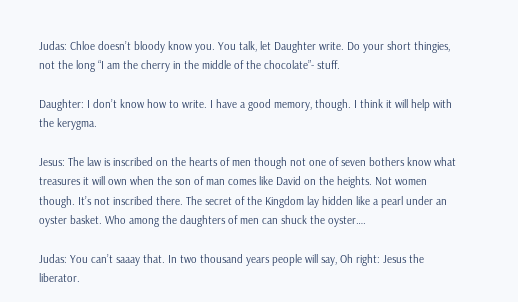Judas: Chloe doesn’t bloody know you. You talk, let Daughter write. Do your short thingies, not the long “I am the cherry in the middle of the chocolate”- stuff.

Daughter: I don’t know how to write. I have a good memory, though. I think it will help with the kerygma.

Jesus: The law is inscribed on the hearts of men though not one of seven bothers know what treasures it will own when the son of man comes like David on the heights. Not women though. It’s not inscribed there. The secret of the Kingdom lay hidden like a pearl under an oyster basket. Who among the daughters of men can shuck the oyster….

Judas: You can’t saaay that. In two thousand years people will say, Oh right: Jesus the liberator.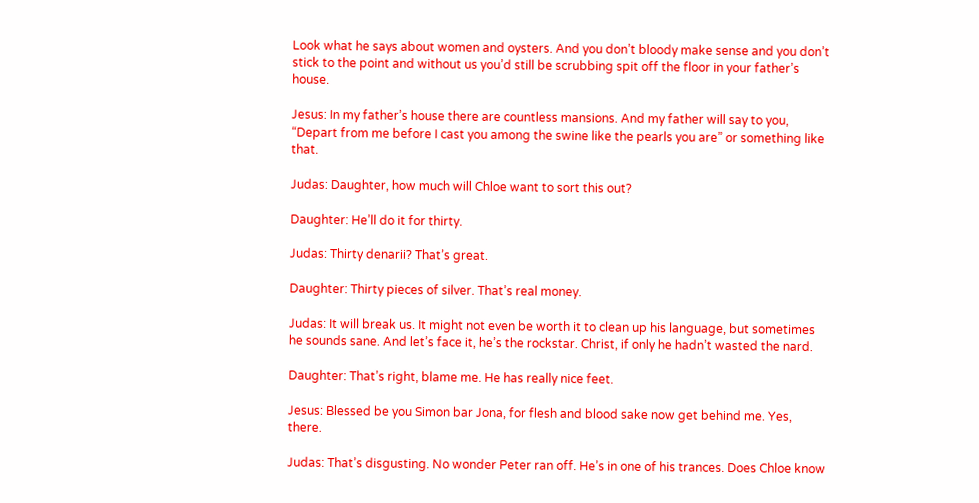Look what he says about women and oysters. And you don’t bloody make sense and you don’t stick to the point and without us you’d still be scrubbing spit off the floor in your father’s house.

Jesus: In my father’s house there are countless mansions. And my father will say to you, “Depart from me before I cast you among the swine like the pearls you are” or something like that.

Judas: Daughter, how much will Chloe want to sort this out?

Daughter: He’ll do it for thirty.

Judas: Thirty denarii? That’s great.

Daughter: Thirty pieces of silver. That’s real money.

Judas: It will break us. It might not even be worth it to clean up his language, but sometimes he sounds sane. And let’s face it, he’s the rockstar. Christ, if only he hadn’t wasted the nard.

Daughter: That’s right, blame me. He has really nice feet.

Jesus: Blessed be you Simon bar Jona, for flesh and blood sake now get behind me. Yes, there.

Judas: That’s disgusting. No wonder Peter ran off. He’s in one of his trances. Does Chloe know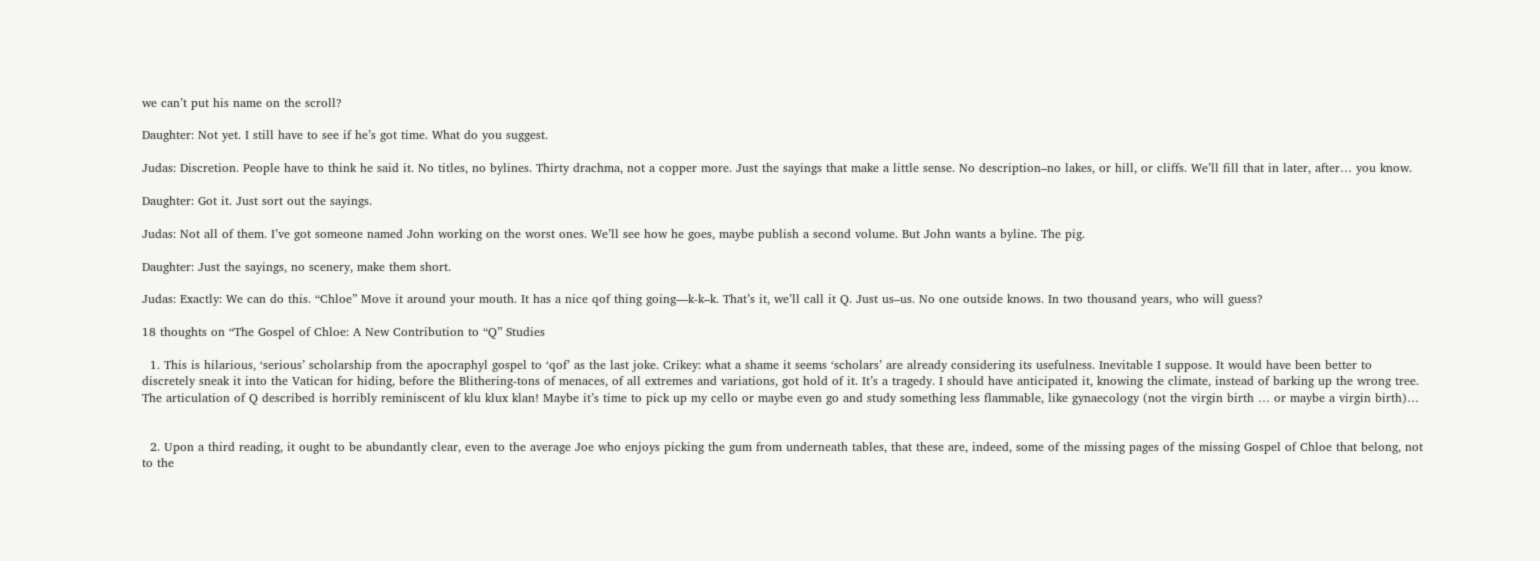we can’t put his name on the scroll?

Daughter: Not yet. I still have to see if he’s got time. What do you suggest.

Judas: Discretion. People have to think he said it. No titles, no bylines. Thirty drachma, not a copper more. Just the sayings that make a little sense. No description–no lakes, or hill, or cliffs. We’ll fill that in later, after… you know.

Daughter: Got it. Just sort out the sayings.

Judas: Not all of them. I’ve got someone named John working on the worst ones. We’ll see how he goes, maybe publish a second volume. But John wants a byline. The pig.

Daughter: Just the sayings, no scenery, make them short.

Judas: Exactly: We can do this. “Chloe” Move it around your mouth. It has a nice qof thing going—k-k–k. That’s it, we’ll call it Q. Just us–us. No one outside knows. In two thousand years, who will guess?

18 thoughts on “The Gospel of Chloe: A New Contribution to “Q” Studies

  1. This is hilarious, ‘serious’ scholarship from the apocraphyl gospel to ‘qof’ as the last joke. Crikey: what a shame it seems ‘scholars’ are already considering its usefulness. Inevitable I suppose. It would have been better to discretely sneak it into the Vatican for hiding, before the Blithering-tons of menaces, of all extremes and variations, got hold of it. It’s a tragedy. I should have anticipated it, knowing the climate, instead of barking up the wrong tree. The articulation of Q described is horribly reminiscent of klu klux klan! Maybe it’s time to pick up my cello or maybe even go and study something less flammable, like gynaecology (not the virgin birth … or maybe a virgin birth)…


  2. Upon a third reading, it ought to be abundantly clear, even to the average Joe who enjoys picking the gum from underneath tables, that these are, indeed, some of the missing pages of the missing Gospel of Chloe that belong, not to the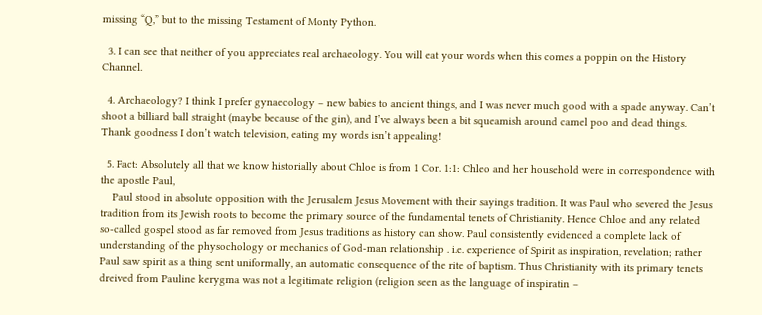missing “Q,” but to the missing Testament of Monty Python.

  3. I can see that neither of you appreciates real archaeology. You will eat your words when this comes a poppin on the History Channel.

  4. Archaeology? I think I prefer gynaecology – new babies to ancient things, and I was never much good with a spade anyway. Can’t shoot a billiard ball straight (maybe because of the gin), and I’ve always been a bit squeamish around camel poo and dead things. Thank goodness I don’t watch television, eating my words isn’t appealing!

  5. Fact: Absolutely all that we know historially about Chloe is from 1 Cor. 1:1: Chleo and her household were in correspondence with the apostle Paul,
    Paul stood in absolute opposition with the Jerusalem Jesus Movement with their sayings tradition. It was Paul who severed the Jesus tradition from its Jewish roots to become the primary source of the fundamental tenets of Christianity. Hence Chloe and any related so-called gospel stood as far removed from Jesus traditions as history can show. Paul consistently evidenced a complete lack of understanding of the physochology or mechanics of God-man relationship . i.e. experience of Spirit as inspiration, revelation; rather Paul saw spirit as a thing sent uniformally, an automatic consequence of the rite of baptism. Thus Christianity with its primary tenets dreived from Pauline kerygma was not a legitimate religion (religion seen as the language of inspiratin –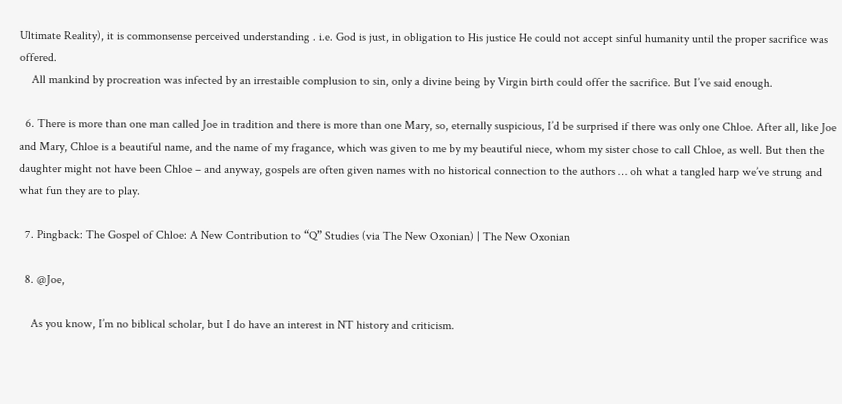Ultimate Reality), it is commonsense perceived understanding . i.e. God is just, in obligation to His justice He could not accept sinful humanity until the proper sacrifice was offered.
    All mankind by procreation was infected by an irrestaible complusion to sin, only a divine being by Virgin birth could offer the sacrifice. But I’ve said enough.

  6. There is more than one man called Joe in tradition and there is more than one Mary, so, eternally suspicious, I’d be surprised if there was only one Chloe. After all, like Joe and Mary, Chloe is a beautiful name, and the name of my fragance, which was given to me by my beautiful niece, whom my sister chose to call Chloe, as well. But then the daughter might not have been Chloe – and anyway, gospels are often given names with no historical connection to the authors … oh what a tangled harp we’ve strung and what fun they are to play.

  7. Pingback: The Gospel of Chloe: A New Contribution to “Q” Studies (via The New Oxonian) | The New Oxonian

  8. @Joe,

    As you know, I’m no biblical scholar, but I do have an interest in NT history and criticism.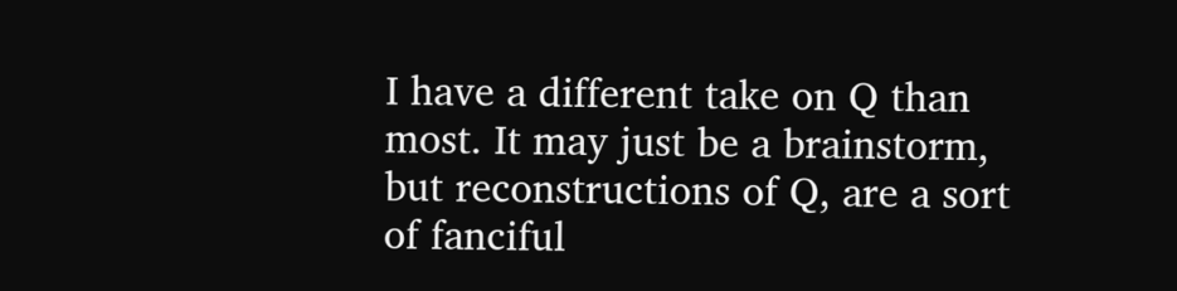I have a different take on Q than most. It may just be a brainstorm, but reconstructions of Q, are a sort of fanciful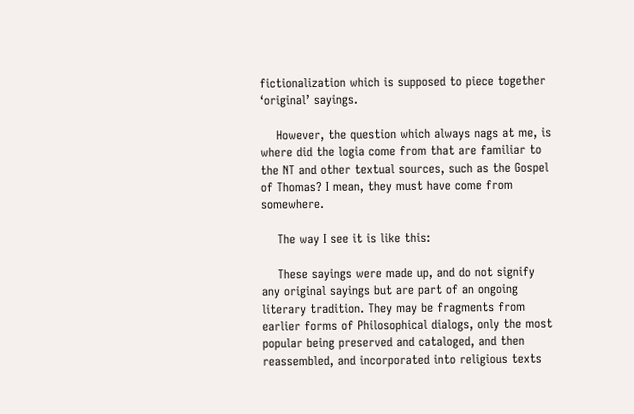fictionalization which is supposed to piece together ‘original’ sayings.

    However, the question which always nags at me, is where did the logia come from that are familiar to the NT and other textual sources, such as the Gospel of Thomas? I mean, they must have come from somewhere.

    The way I see it is like this:

    These sayings were made up, and do not signify any original sayings but are part of an ongoing literary tradition. They may be fragments from earlier forms of Philosophical dialogs, only the most popular being preserved and cataloged, and then reassembled, and incorporated into religious texts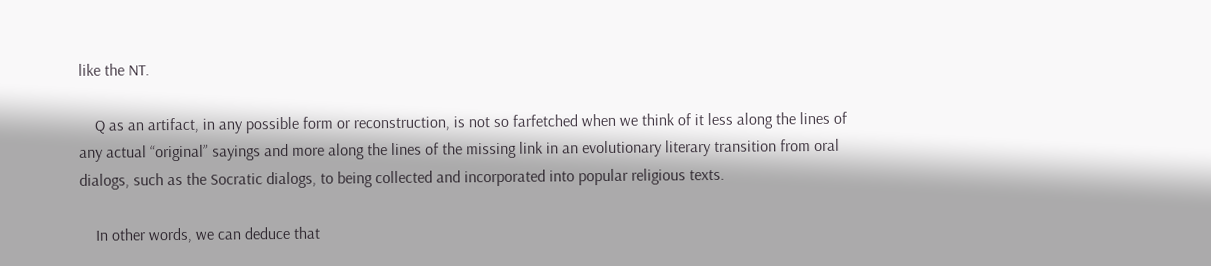like the NT.

    Q as an artifact, in any possible form or reconstruction, is not so farfetched when we think of it less along the lines of any actual “original” sayings and more along the lines of the missing link in an evolutionary literary transition from oral dialogs, such as the Socratic dialogs, to being collected and incorporated into popular religious texts.

    In other words, we can deduce that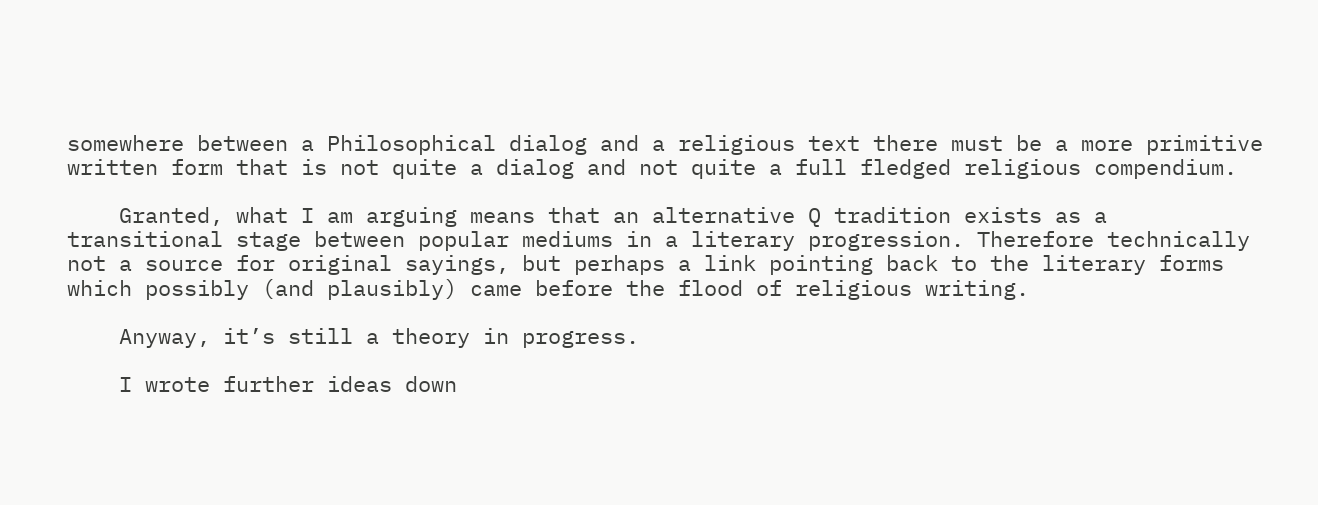somewhere between a Philosophical dialog and a religious text there must be a more primitive written form that is not quite a dialog and not quite a full fledged religious compendium.

    Granted, what I am arguing means that an alternative Q tradition exists as a transitional stage between popular mediums in a literary progression. Therefore technically not a source for original sayings, but perhaps a link pointing back to the literary forms which possibly (and plausibly) came before the flood of religious writing.

    Anyway, it’s still a theory in progress.

    I wrote further ideas down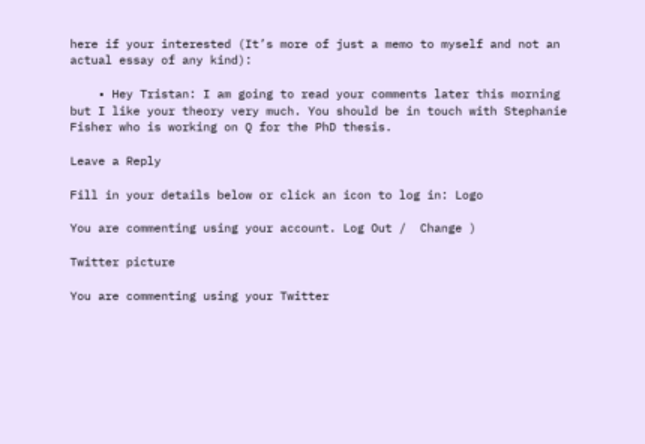here if your interested (It’s more of just a memo to myself and not an actual essay of any kind):

    • Hey Tristan: I am going to read your comments later this morning but I like your theory very much. You should be in touch with Stephanie Fisher who is working on Q for the PhD thesis.

Leave a Reply

Fill in your details below or click an icon to log in: Logo

You are commenting using your account. Log Out /  Change )

Twitter picture

You are commenting using your Twitter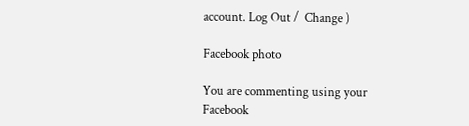account. Log Out /  Change )

Facebook photo

You are commenting using your Facebook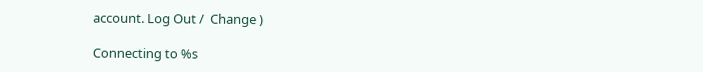account. Log Out /  Change )

Connecting to %s